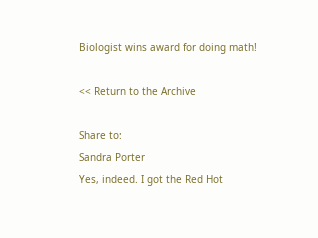Biologist wins award for doing math!

<< Return to the Archive

Share to:
Sandra Porter
Yes, indeed. I got the Red Hot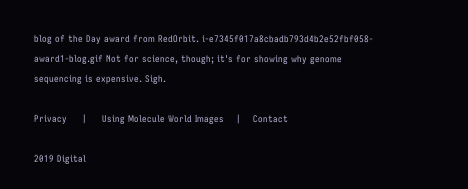blog of the Day award from RedOrbit. i-e7345f017a8cbadb793d4b2e52fbf058-award1-blog.gif Not for science, though; it's for showing why genome sequencing is expensive. Sigh.

Privacy     |     Using Molecule World Images    |    Contact

2019 Digital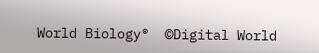World Biology®  ©Digital World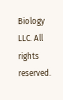Biology LLC. All rights reserved.